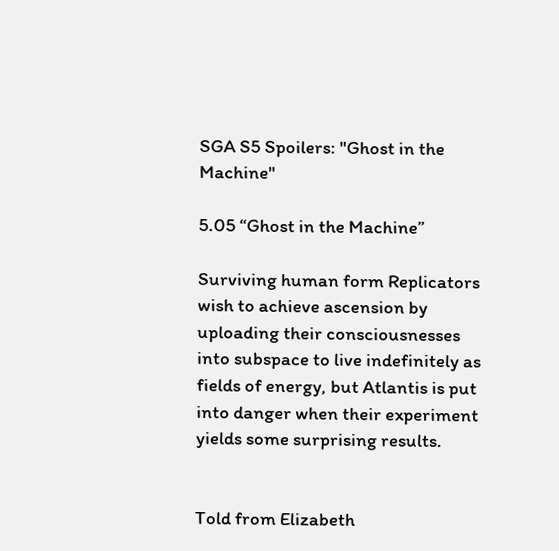SGA S5 Spoilers: "Ghost in the Machine"

5.05 “Ghost in the Machine”

Surviving human form Replicators wish to achieve ascension by uploading their consciousnesses into subspace to live indefinitely as fields of energy, but Atlantis is put into danger when their experiment yields some surprising results.


Told from Elizabeth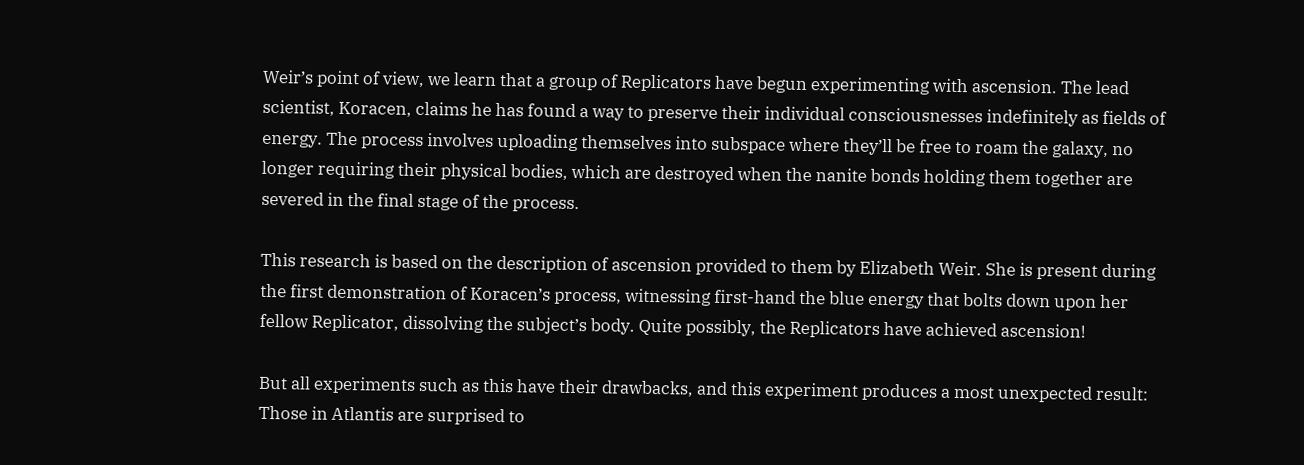Weir’s point of view, we learn that a group of Replicators have begun experimenting with ascension. The lead scientist, Koracen, claims he has found a way to preserve their individual consciousnesses indefinitely as fields of energy. The process involves uploading themselves into subspace where they’ll be free to roam the galaxy, no longer requiring their physical bodies, which are destroyed when the nanite bonds holding them together are severed in the final stage of the process.

This research is based on the description of ascension provided to them by Elizabeth Weir. She is present during the first demonstration of Koracen’s process, witnessing first-hand the blue energy that bolts down upon her fellow Replicator, dissolving the subject’s body. Quite possibly, the Replicators have achieved ascension!

But all experiments such as this have their drawbacks, and this experiment produces a most unexpected result: Those in Atlantis are surprised to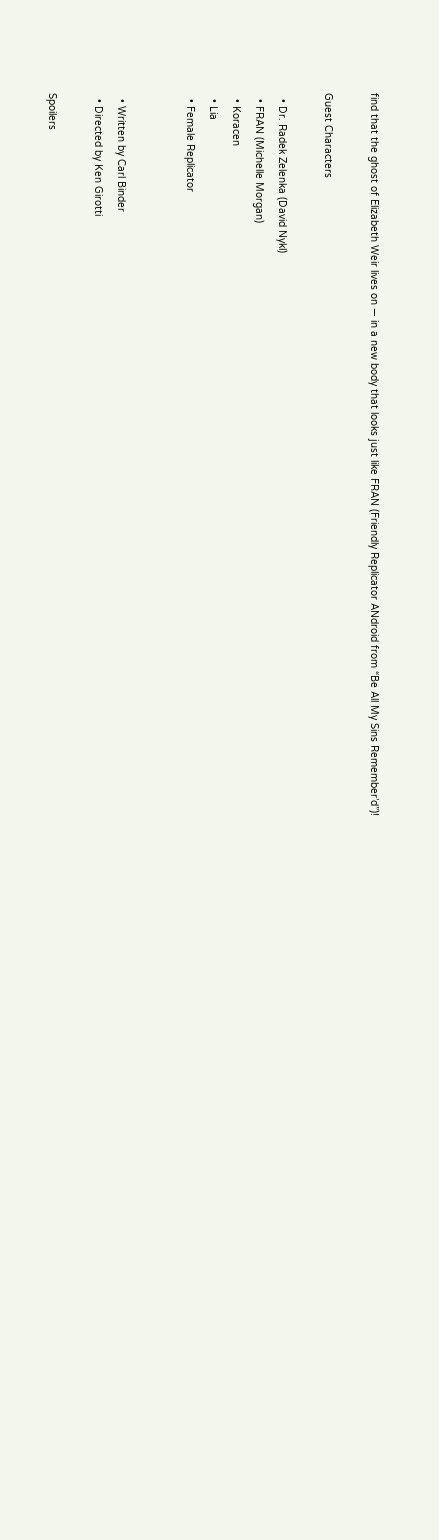find that the ghost of Elizabeth Weir lives on — in a new body that looks just like FRAN (Friendly Replicator ANdroid from “Be All My Sins Remember’d”)!

Guest Characters

  • Dr. Radek Zelenka (David Nykl)
  • FRAN (Michelle Morgan)
  • Koracen
  • Lia
  • Female Replicator


  • Written by Carl Binder
  • Directed by Ken Girotti

Spoilers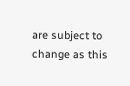are subject to change as this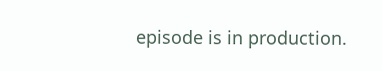episode is in production.